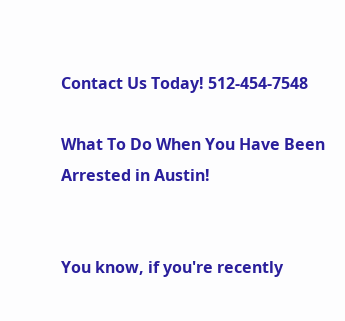Contact Us Today! 512-454-7548

What To Do When You Have Been Arrested in Austin!


You know, if you're recently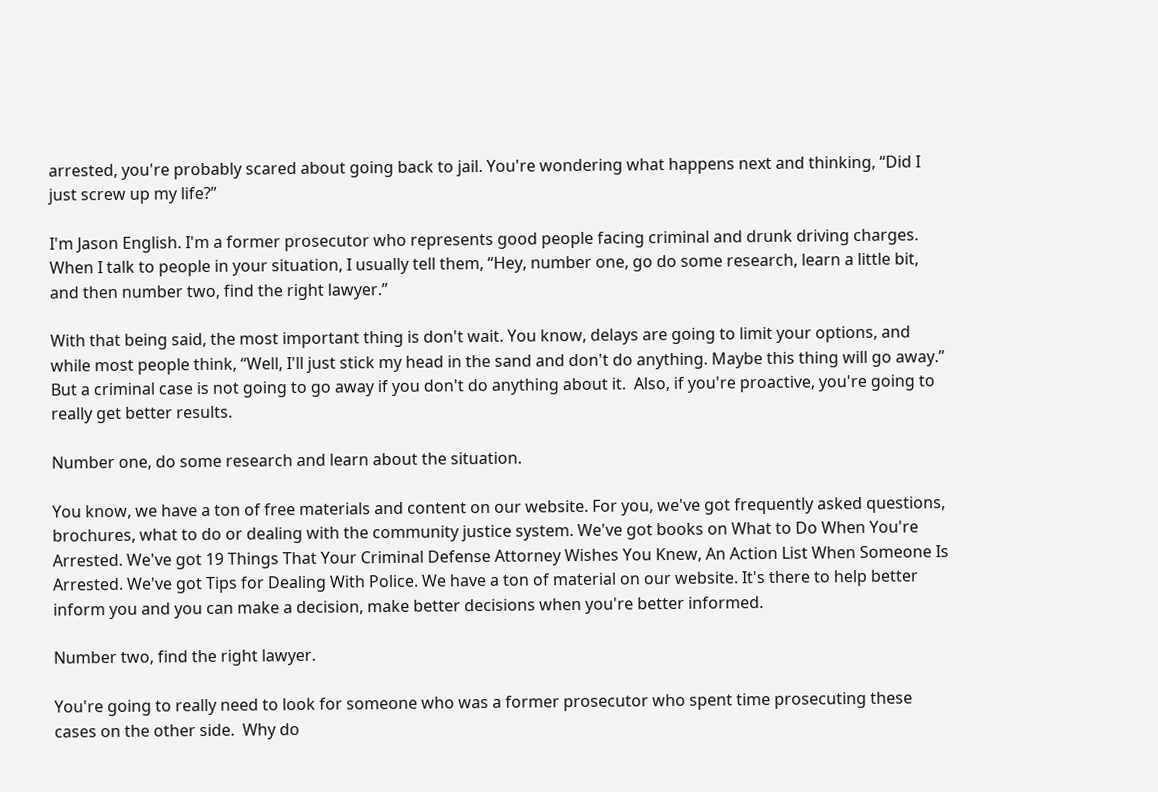arrested, you're probably scared about going back to jail. You're wondering what happens next and thinking, “Did I just screw up my life?”

I'm Jason English. I'm a former prosecutor who represents good people facing criminal and drunk driving charges.  When I talk to people in your situation, I usually tell them, “Hey, number one, go do some research, learn a little bit, and then number two, find the right lawyer.”

With that being said, the most important thing is don't wait. You know, delays are going to limit your options, and while most people think, “Well, I'll just stick my head in the sand and don't do anything. Maybe this thing will go away.” But a criminal case is not going to go away if you don't do anything about it.  Also, if you're proactive, you're going to really get better results.

Number one, do some research and learn about the situation.

You know, we have a ton of free materials and content on our website. For you, we've got frequently asked questions, brochures, what to do or dealing with the community justice system. We've got books on What to Do When You're Arrested. We've got 19 Things That Your Criminal Defense Attorney Wishes You Knew, An Action List When Someone Is Arrested. We've got Tips for Dealing With Police. We have a ton of material on our website. It's there to help better inform you and you can make a decision, make better decisions when you're better informed.

Number two, find the right lawyer.

You're going to really need to look for someone who was a former prosecutor who spent time prosecuting these cases on the other side.  Why do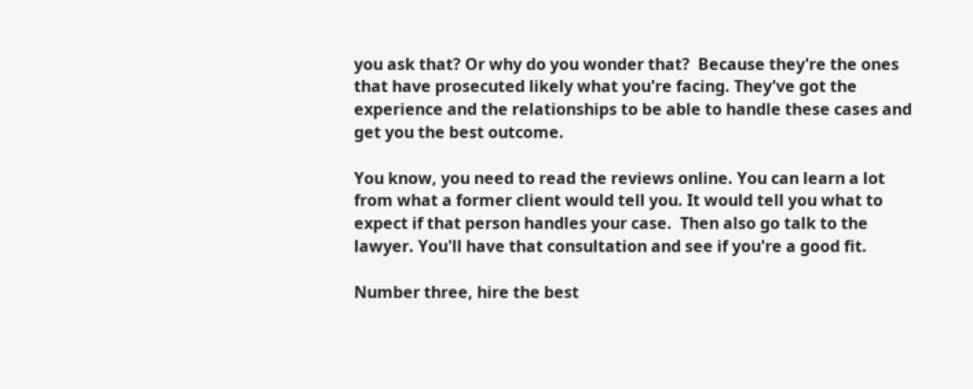you ask that? Or why do you wonder that?  Because they're the ones that have prosecuted likely what you're facing. They've got the experience and the relationships to be able to handle these cases and get you the best outcome.

You know, you need to read the reviews online. You can learn a lot from what a former client would tell you. It would tell you what to expect if that person handles your case.  Then also go talk to the lawyer. You'll have that consultation and see if you're a good fit.

Number three, hire the best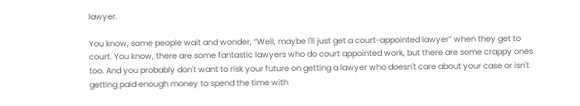lawyer.

You know, some people wait and wonder, “Well, maybe I'll just get a court-appointed lawyer” when they get to court. You know, there are some fantastic lawyers who do court appointed work, but there are some crappy ones too. And you probably don't want to risk your future on getting a lawyer who doesn't care about your case or isn't getting paid enough money to spend the time with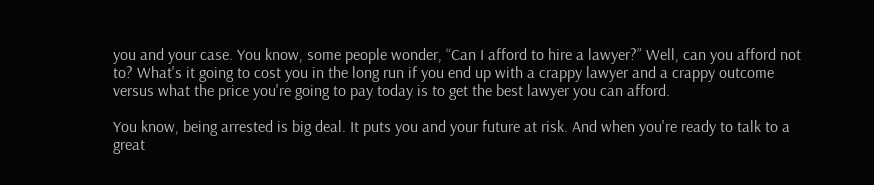you and your case. You know, some people wonder, “Can I afford to hire a lawyer?” Well, can you afford not to? What's it going to cost you in the long run if you end up with a crappy lawyer and a crappy outcome versus what the price you're going to pay today is to get the best lawyer you can afford.

You know, being arrested is big deal. It puts you and your future at risk. And when you're ready to talk to a great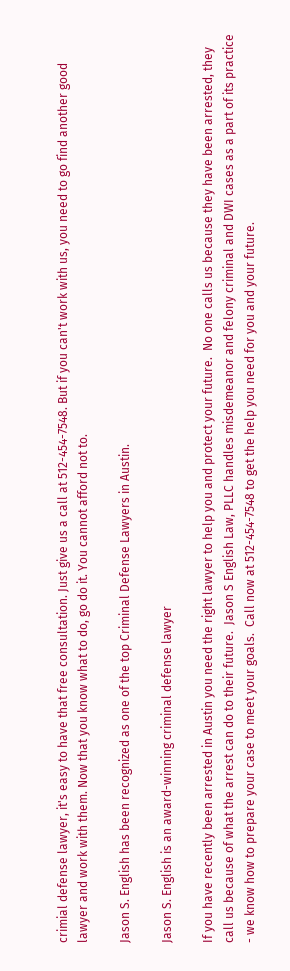crimial defense lawyer, it's easy to have that free consultation. Just give us a call at 512-454-7548. But if you can't work with us, you need to go find another good lawyer and work with them. Now that you know what to do, go do it. You cannot afford not to.

Jason S. English has been recognized as one of the top Criminal Defense Lawyers in Austin.

Jason S. English is an award-winning criminal defense lawyer

If you have recently been arrested in Austin you need the right lawyer to help you and protect your future.  No one calls us because they have been arrested, they call us because of what the arrest can do to their future.  Jason S English Law, PLLC handles misdemeanor and felony criminal and DWI cases as a part of its practice - we know how to prepare your case to meet your goals.  Call now at 512-454-7548 to get the help you need for you and your future.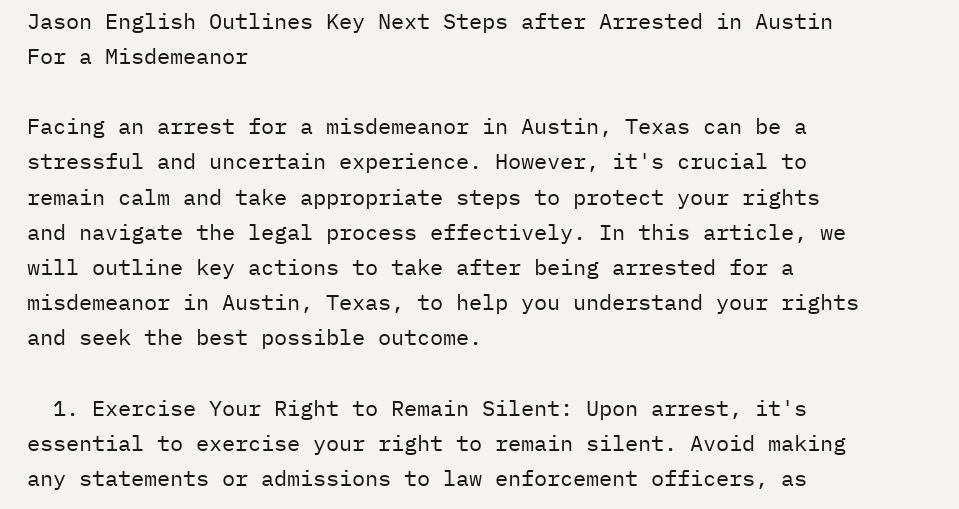Jason English Outlines Key Next Steps after Arrested in Austin For a Misdemeanor

Facing an arrest for a misdemeanor in Austin, Texas can be a stressful and uncertain experience. However, it's crucial to remain calm and take appropriate steps to protect your rights and navigate the legal process effectively. In this article, we will outline key actions to take after being arrested for a misdemeanor in Austin, Texas, to help you understand your rights and seek the best possible outcome.

  1. Exercise Your Right to Remain Silent: Upon arrest, it's essential to exercise your right to remain silent. Avoid making any statements or admissions to law enforcement officers, as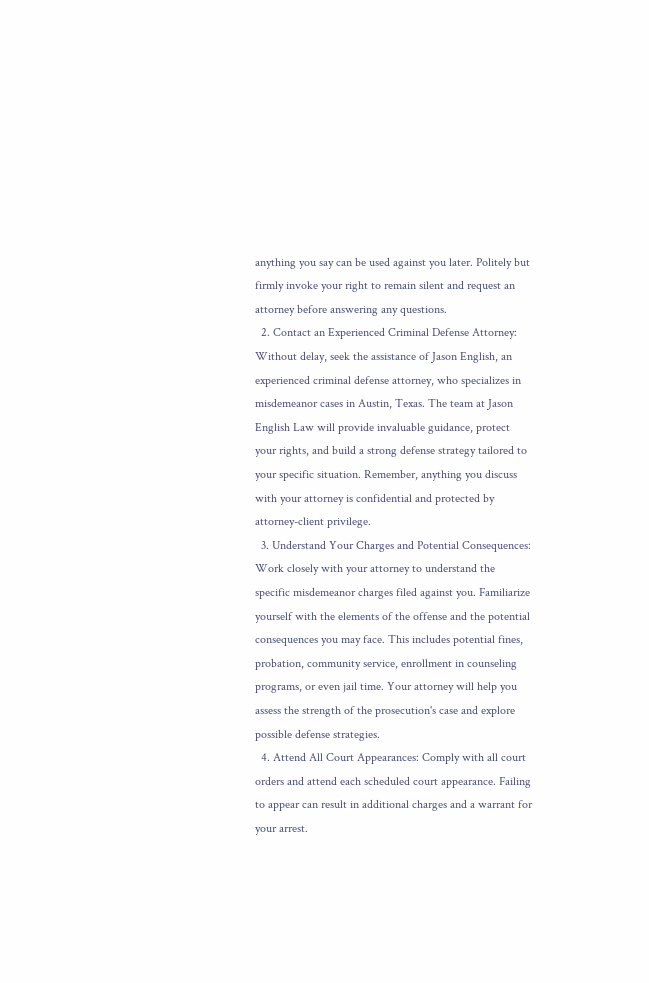anything you say can be used against you later. Politely but firmly invoke your right to remain silent and request an attorney before answering any questions.
  2. Contact an Experienced Criminal Defense Attorney: Without delay, seek the assistance of Jason English, an experienced criminal defense attorney, who specializes in misdemeanor cases in Austin, Texas. The team at Jason English Law will provide invaluable guidance, protect your rights, and build a strong defense strategy tailored to your specific situation. Remember, anything you discuss with your attorney is confidential and protected by attorney-client privilege.
  3. Understand Your Charges and Potential Consequences: Work closely with your attorney to understand the specific misdemeanor charges filed against you. Familiarize yourself with the elements of the offense and the potential consequences you may face. This includes potential fines, probation, community service, enrollment in counseling programs, or even jail time. Your attorney will help you assess the strength of the prosecution's case and explore possible defense strategies.
  4. Attend All Court Appearances: Comply with all court orders and attend each scheduled court appearance. Failing to appear can result in additional charges and a warrant for your arrest.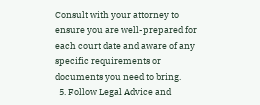Consult with your attorney to ensure you are well-prepared for each court date and aware of any specific requirements or documents you need to bring.
  5. Follow Legal Advice and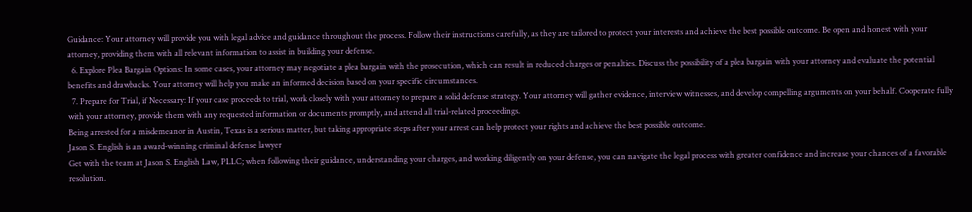Guidance: Your attorney will provide you with legal advice and guidance throughout the process. Follow their instructions carefully, as they are tailored to protect your interests and achieve the best possible outcome. Be open and honest with your attorney, providing them with all relevant information to assist in building your defense.
  6. Explore Plea Bargain Options: In some cases, your attorney may negotiate a plea bargain with the prosecution, which can result in reduced charges or penalties. Discuss the possibility of a plea bargain with your attorney and evaluate the potential benefits and drawbacks. Your attorney will help you make an informed decision based on your specific circumstances.
  7. Prepare for Trial, if Necessary: If your case proceeds to trial, work closely with your attorney to prepare a solid defense strategy. Your attorney will gather evidence, interview witnesses, and develop compelling arguments on your behalf. Cooperate fully with your attorney, provide them with any requested information or documents promptly, and attend all trial-related proceedings.
Being arrested for a misdemeanor in Austin, Texas is a serious matter, but taking appropriate steps after your arrest can help protect your rights and achieve the best possible outcome.
Jason S. English is an award-winning criminal defense lawyer
Get with the team at Jason S. English Law, PLLC; when following their guidance, understanding your charges, and working diligently on your defense, you can navigate the legal process with greater confidence and increase your chances of a favorable resolution.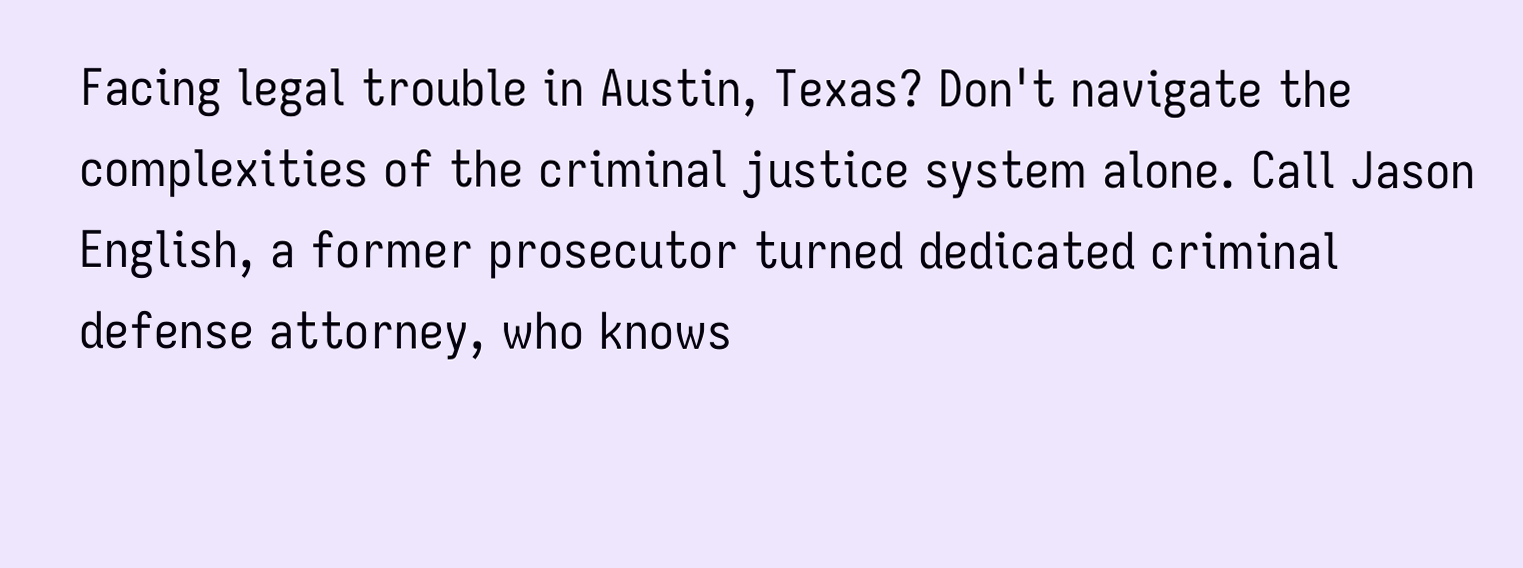Facing legal trouble in Austin, Texas? Don't navigate the complexities of the criminal justice system alone. Call Jason English, a former prosecutor turned dedicated criminal defense attorney, who knows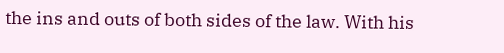the ins and outs of both sides of the law. With his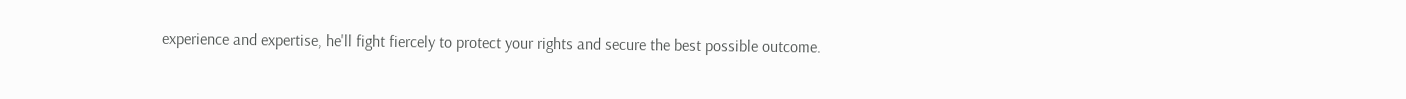experience and expertise, he'll fight fiercely to protect your rights and secure the best possible outcome.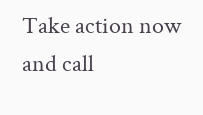Take action now and call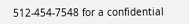512-454-7548 for a confidential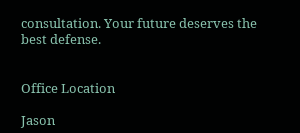consultation. Your future deserves the best defense.


Office Location

Jason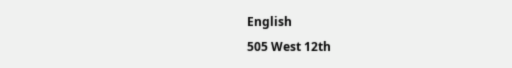English
505 West 12th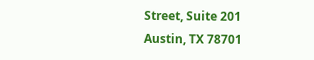Street, Suite 201
Austin, TX 78701